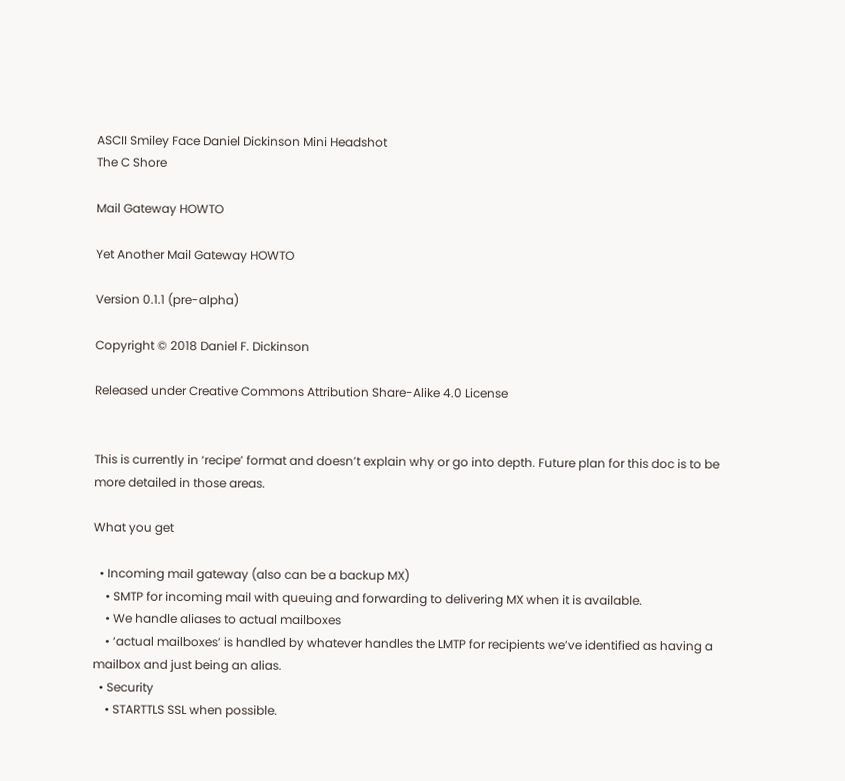ASCII Smiley Face Daniel Dickinson Mini Headshot
The C Shore

Mail Gateway HOWTO

Yet Another Mail Gateway HOWTO

Version 0.1.1 (pre-alpha)

Copyright © 2018 Daniel F. Dickinson

Released under Creative Commons Attribution Share-Alike 4.0 License


This is currently in ‘recipe’ format and doesn’t explain why or go into depth. Future plan for this doc is to be more detailed in those areas.

What you get

  • Incoming mail gateway (also can be a backup MX)
    • SMTP for incoming mail with queuing and forwarding to delivering MX when it is available.
    • We handle aliases to actual mailboxes
    • ‘actual mailboxes’ is handled by whatever handles the LMTP for recipients we’ve identified as having a mailbox and just being an alias.
  • Security
    • STARTTLS SSL when possible.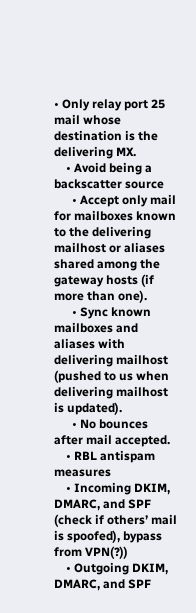• Only relay port 25 mail whose destination is the delivering MX.
    • Avoid being a backscatter source
      • Accept only mail for mailboxes known to the delivering mailhost or aliases shared among the gateway hosts (if more than one).
      • Sync known mailboxes and aliases with delivering mailhost (pushed to us when delivering mailhost is updated).
      • No bounces after mail accepted.
    • RBL antispam measures
    • Incoming DKIM, DMARC, and SPF (check if others’ mail is spoofed), bypass from VPN(?))
    • Outgoing DKIM, DMARC, and SPF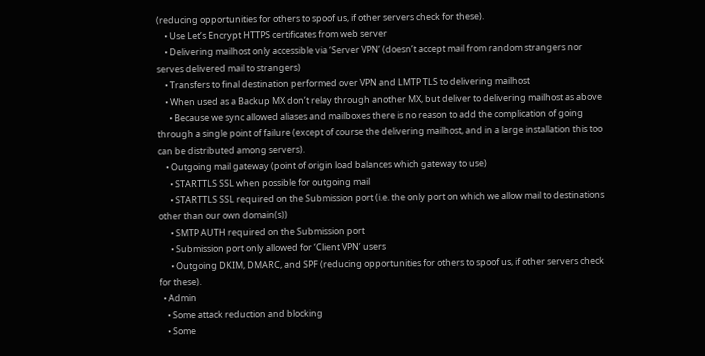(reducing opportunities for others to spoof us, if other servers check for these).
    • Use Let’s Encrypt HTTPS certificates from web server
    • Delivering mailhost only accessible via ‘Server VPN’ (doesn’t accept mail from random strangers nor serves delivered mail to strangers)
    • Transfers to final destination performed over VPN and LMTP TLS to delivering mailhost
    • When used as a Backup MX don’t relay through another MX, but deliver to delivering mailhost as above
      • Because we sync allowed aliases and mailboxes there is no reason to add the complication of going through a single point of failure (except of course the delivering mailhost, and in a large installation this too can be distributed among servers).
    • Outgoing mail gateway (point of origin load balances which gateway to use)
      • STARTTLS SSL when possible for outgoing mail
      • STARTTLS SSL required on the Submission port (i.e. the only port on which we allow mail to destinations other than our own domain(s))
      • SMTP AUTH required on the Submission port
      • Submission port only allowed for ‘Client VPN’ users
      • Outgoing DKIM, DMARC, and SPF (reducing opportunities for others to spoof us, if other servers check for these).
  • Admin
    • Some attack reduction and blocking
    • Some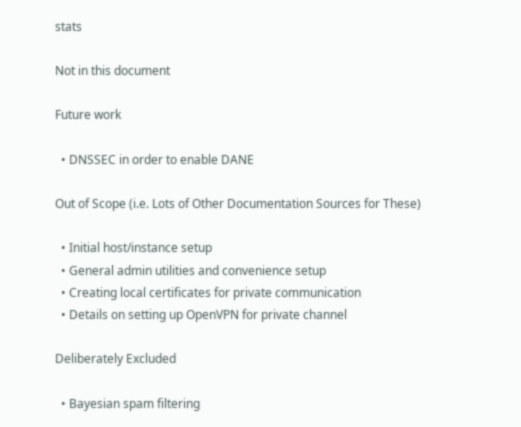stats

Not in this document

Future work

  • DNSSEC in order to enable DANE

Out of Scope (i.e. Lots of Other Documentation Sources for These)

  • Initial host/instance setup
  • General admin utilities and convenience setup
  • Creating local certificates for private communication
  • Details on setting up OpenVPN for private channel

Deliberately Excluded

  • Bayesian spam filtering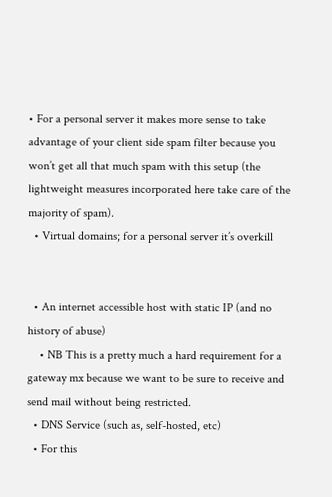• For a personal server it makes more sense to take advantage of your client side spam filter because you won’t get all that much spam with this setup (the lightweight measures incorporated here take care of the majority of spam).
  • Virtual domains; for a personal server it’s overkill


  • An internet accessible host with static IP (and no history of abuse)
    • NB This is a pretty much a hard requirement for a gateway mx because we want to be sure to receive and send mail without being restricted.
  • DNS Service (such as, self-hosted, etc)
  • For this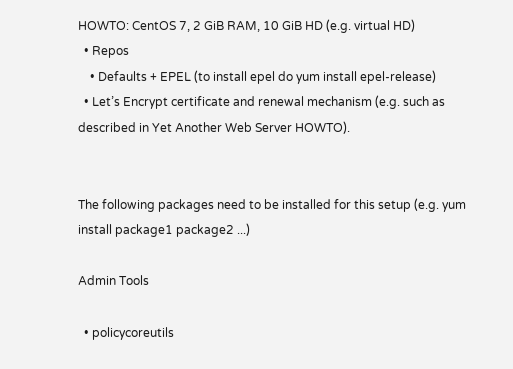HOWTO: CentOS 7, 2 GiB RAM, 10 GiB HD (e.g. virtual HD)
  • Repos
    • Defaults + EPEL (to install epel do yum install epel-release)
  • Let’s Encrypt certificate and renewal mechanism (e.g. such as described in Yet Another Web Server HOWTO).


The following packages need to be installed for this setup (e.g. yum install package1 package2 ...)

Admin Tools

  • policycoreutils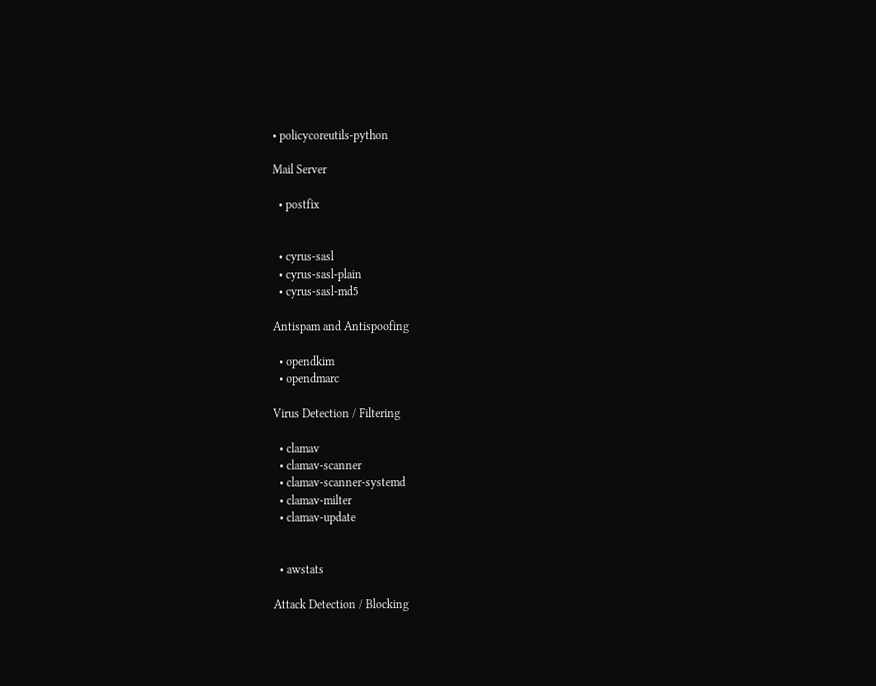• policycoreutils-python

Mail Server

  • postfix


  • cyrus-sasl
  • cyrus-sasl-plain
  • cyrus-sasl-md5

Antispam and Antispoofing

  • opendkim
  • opendmarc

Virus Detection / Filtering

  • clamav
  • clamav-scanner
  • clamav-scanner-systemd
  • clamav-milter
  • clamav-update


  • awstats

Attack Detection / Blocking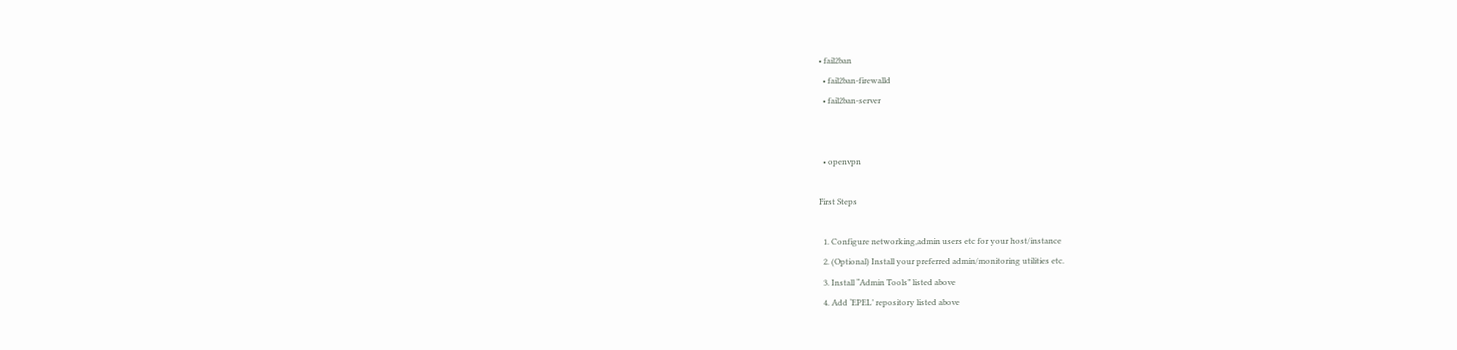• fail2ban
  • fail2ban-firewalld
  • fail2ban-server


  • openvpn

First Steps

  1. Configure networking,admin users etc for your host/instance
  2. (Optional) Install your preferred admin/monitoring utilities etc.
  3. Install “Admin Tools” listed above
  4. Add ‘EPEL’ repository listed above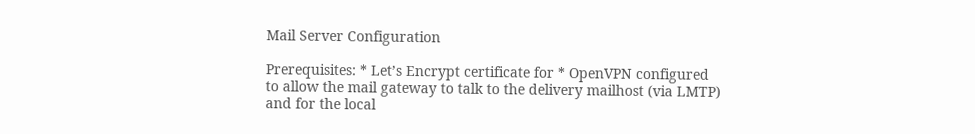Mail Server Configuration

Prerequisites: * Let’s Encrypt certificate for * OpenVPN configured to allow the mail gateway to talk to the delivery mailhost (via LMTP) and for the local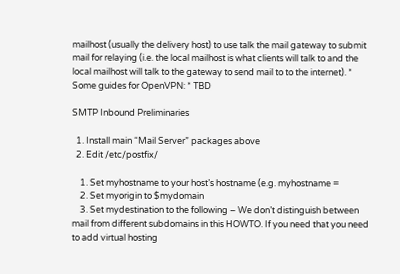mailhost (usually the delivery host) to use talk the mail gateway to submit mail for relaying (i.e. the local mailhost is what clients will talk to and the local mailhost will talk to the gateway to send mail to to the internet). * Some guides for OpenVPN: * TBD

SMTP Inbound Preliminaries

  1. Install main “Mail Server” packages above
  2. Edit /etc/postfix/

    1. Set myhostname to your host’s hostname (e.g. myhostname =
    2. Set myorigin to $mydomain
    3. Set mydestination to the following – We don’t distinguish between mail from different subdomains in this HOWTO. If you need that you need to add virtual hosting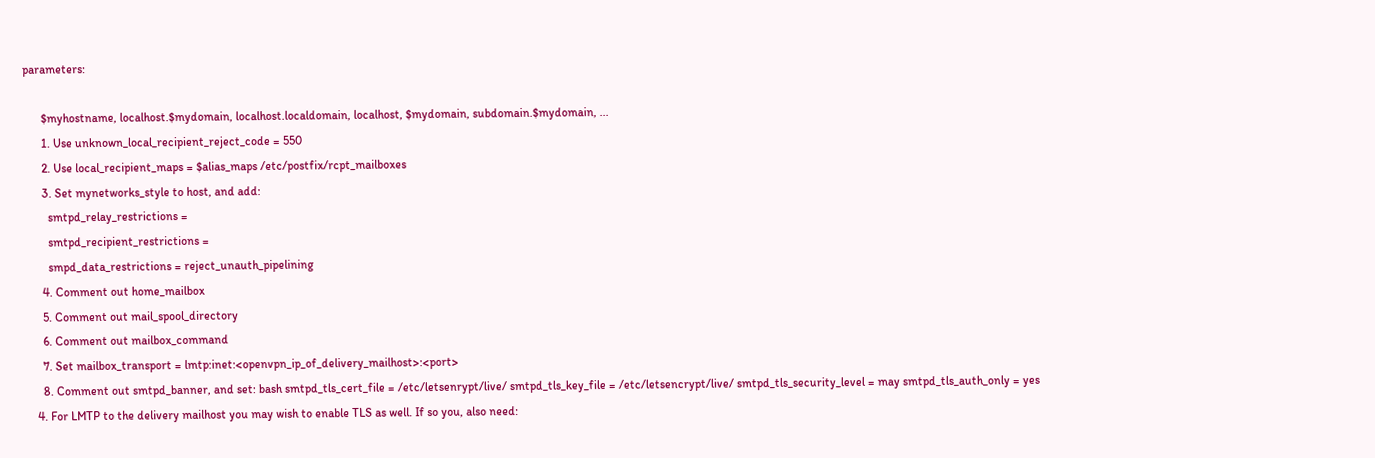parameters:

      $myhostname, localhost.$mydomain, localhost.localdomain, localhost, $mydomain, subdomain.$mydomain, ...
      1. Use unknown_local_recipient_reject_code = 550
      2. Use local_recipient_maps = $alias_maps /etc/postfix/rcpt_mailboxes
      3. Set mynetworks_style to host, and add:
        smtpd_relay_restrictions =
        smtpd_recipient_restrictions =
        smpd_data_restrictions = reject_unauth_pipelining
      4. Comment out home_mailbox
      5. Comment out mail_spool_directory
      6. Comment out mailbox_command
      7. Set mailbox_transport = lmtp:inet:<openvpn_ip_of_delivery_mailhost>:<port>
      8. Comment out smtpd_banner, and set: bash smtpd_tls_cert_file = /etc/letsenrypt/live/ smtpd_tls_key_file = /etc/letsencrypt/live/ smtpd_tls_security_level = may smtpd_tls_auth_only = yes
    4. For LMTP to the delivery mailhost you may wish to enable TLS as well. If so you, also need: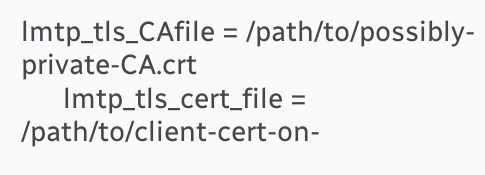lmtp_tls_CAfile = /path/to/possibly-private-CA.crt
      lmtp_tls_cert_file = /path/to/client-cert-on-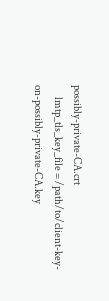possibly-private-CA.crt
      lmtp_tls_key_file = /path/to/client-key-on-possibly-private-CA.key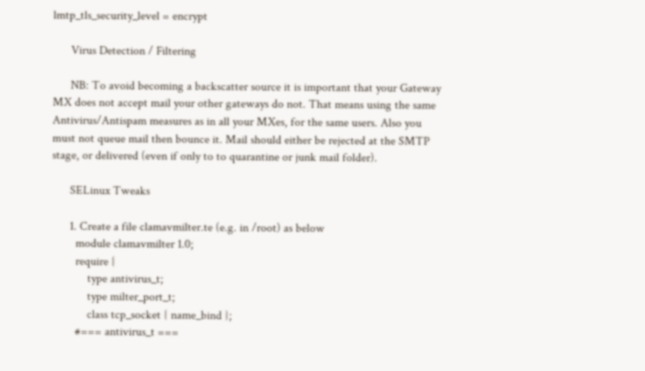lmtp_tls_security_level = encrypt

      Virus Detection / Filtering

      NB: To avoid becoming a backscatter source it is important that your Gateway MX does not accept mail your other gateways do not. That means using the same Antivirus/Antispam measures as in all your MXes, for the same users. Also you must not queue mail then bounce it. Mail should either be rejected at the SMTP stage, or delivered (even if only to to quarantine or junk mail folder).

      SELinux Tweaks

      1. Create a file clamavmilter.te (e.g. in /root) as below
        module clamavmilter 1.0;
        require {
            type antivirus_t;
            type milter_port_t;
            class tcp_socket { name_bind };
        #=== antivirus_t ===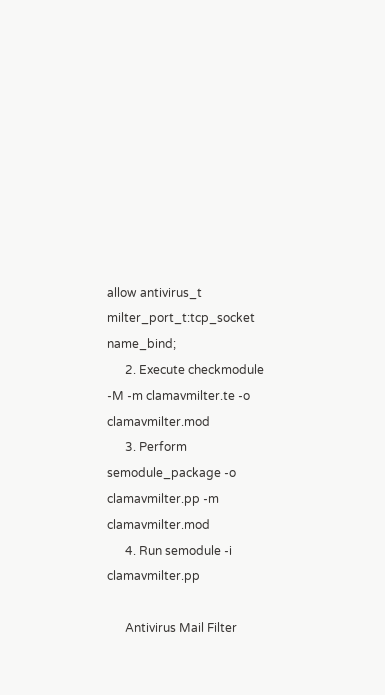allow antivirus_t milter_port_t:tcp_socket name_bind;
      2. Execute checkmodule -M -m clamavmilter.te -o clamavmilter.mod
      3. Perform semodule_package -o clamavmilter.pp -m clamavmilter.mod
      4. Run semodule -i clamavmilter.pp

      Antivirus Mail Filter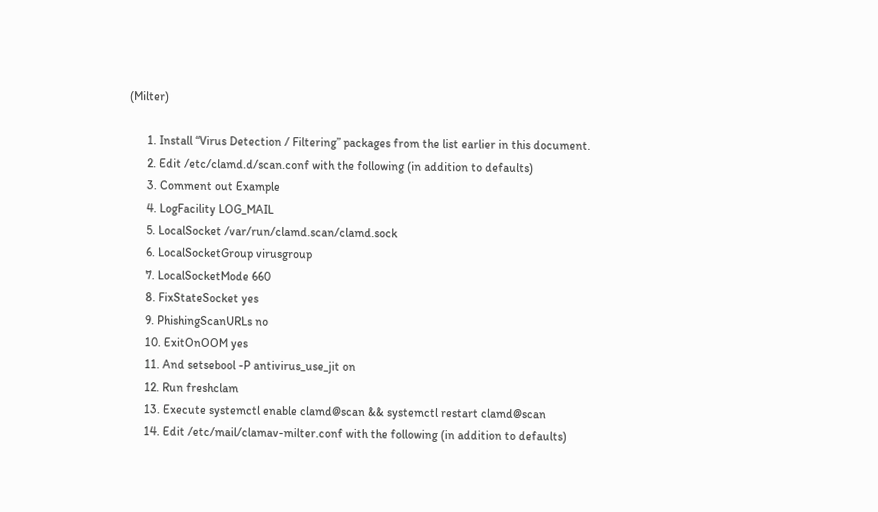(Milter)

      1. Install “Virus Detection / Filtering” packages from the list earlier in this document.
      2. Edit /etc/clamd.d/scan.conf with the following (in addition to defaults)
      3. Comment out Example
      4. LogFacility LOG_MAIL
      5. LocalSocket /var/run/clamd.scan/clamd.sock
      6. LocalSocketGroup virusgroup
      7. LocalSocketMode 660
      8. FixStateSocket yes
      9. PhishingScanURLs no
      10. ExitOnOOM yes
      11. And setsebool -P antivirus_use_jit on
      12. Run freshclam
      13. Execute systemctl enable clamd@scan && systemctl restart clamd@scan
      14. Edit /etc/mail/clamav-milter.conf with the following (in addition to defaults)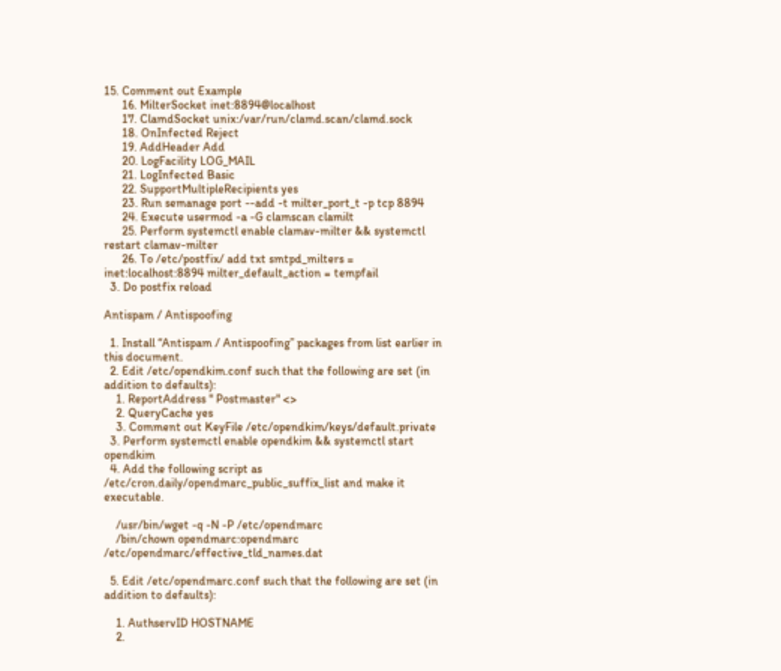15. Comment out Example
      16. MilterSocket inet:8894@localhost
      17. ClamdSocket unix:/var/run/clamd.scan/clamd.sock
      18. OnInfected Reject
      19. AddHeader Add
      20. LogFacility LOG_MAIL
      21. LogInfected Basic
      22. SupportMultipleRecipients yes
      23. Run semanage port --add -t milter_port_t -p tcp 8894
      24. Execute usermod -a -G clamscan clamilt
      25. Perform systemctl enable clamav-milter && systemctl restart clamav-milter
      26. To /etc/postfix/ add txt smtpd_milters = inet:localhost:8894 milter_default_action = tempfail
  3. Do postfix reload

Antispam / Antispoofing

  1. Install “Antispam / Antispoofing” packages from list earlier in this document.
  2. Edit /etc/opendkim.conf such that the following are set (in addition to defaults):
    1. ReportAddress " Postmaster" <>
    2. QueryCache yes
    3. Comment out KeyFile /etc/opendkim/keys/default.private
  3. Perform systemctl enable opendkim && systemctl start opendkim
  4. Add the following script as /etc/cron.daily/opendmarc_public_suffix_list and make it executable.

    /usr/bin/wget -q -N -P /etc/opendmarc
    /bin/chown opendmarc:opendmarc /etc/opendmarc/effective_tld_names.dat

  5. Edit /etc/opendmarc.conf such that the following are set (in addition to defaults):

    1. AuthservID HOSTNAME
    2.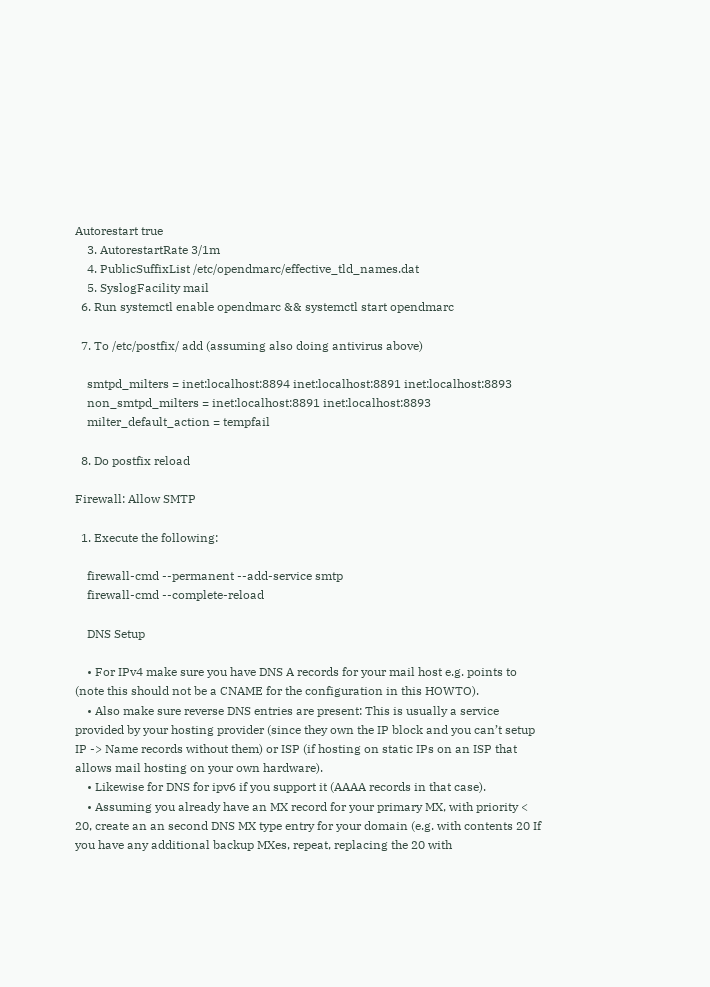Autorestart true
    3. AutorestartRate 3/1m
    4. PublicSuffixList /etc/opendmarc/effective_tld_names.dat
    5. SyslogFacility mail
  6. Run systemctl enable opendmarc && systemctl start opendmarc

  7. To /etc/postfix/ add (assuming also doing antivirus above)

    smtpd_milters = inet:localhost:8894 inet:localhost:8891 inet:localhost:8893
    non_smtpd_milters = inet:localhost:8891 inet:localhost:8893
    milter_default_action = tempfail

  8. Do postfix reload

Firewall: Allow SMTP

  1. Execute the following:

    firewall-cmd --permanent --add-service smtp
    firewall-cmd --complete-reload

    DNS Setup

    • For IPv4 make sure you have DNS A records for your mail host e.g. points to (note this should not be a CNAME for the configuration in this HOWTO).
    • Also make sure reverse DNS entries are present: This is usually a service provided by your hosting provider (since they own the IP block and you can’t setup IP -> Name records without them) or ISP (if hosting on static IPs on an ISP that allows mail hosting on your own hardware).
    • Likewise for DNS for ipv6 if you support it (AAAA records in that case).
    • Assuming you already have an MX record for your primary MX, with priority < 20, create an an second DNS MX type entry for your domain (e.g. with contents 20 If you have any additional backup MXes, repeat, replacing the 20 with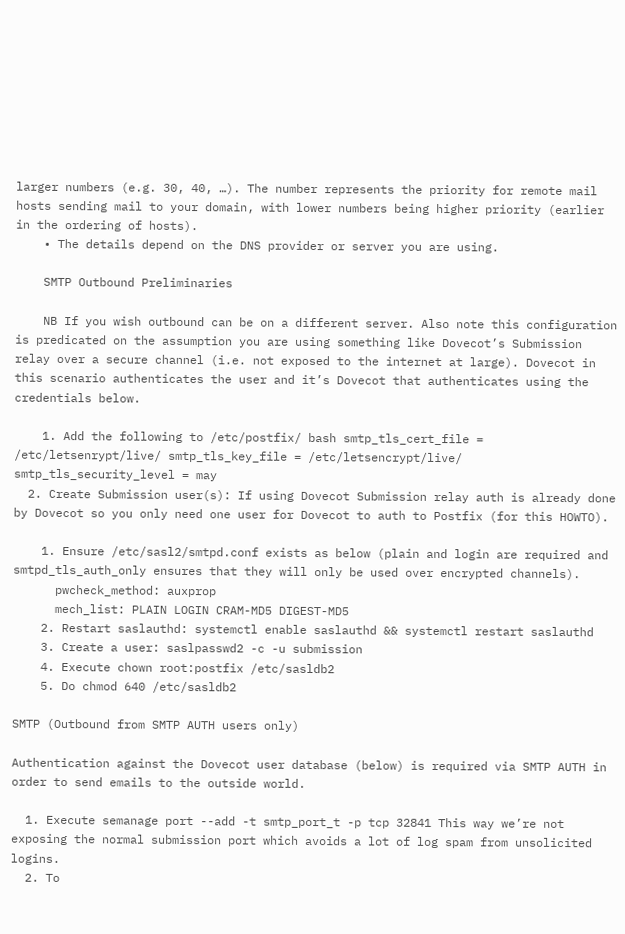larger numbers (e.g. 30, 40, …). The number represents the priority for remote mail hosts sending mail to your domain, with lower numbers being higher priority (earlier in the ordering of hosts).
    • The details depend on the DNS provider or server you are using.

    SMTP Outbound Preliminaries

    NB If you wish outbound can be on a different server. Also note this configuration is predicated on the assumption you are using something like Dovecot’s Submission relay over a secure channel (i.e. not exposed to the internet at large). Dovecot in this scenario authenticates the user and it’s Dovecot that authenticates using the credentials below.

    1. Add the following to /etc/postfix/ bash smtp_tls_cert_file = /etc/letsenrypt/live/ smtp_tls_key_file = /etc/letsencrypt/live/ smtp_tls_security_level = may
  2. Create Submission user(s): If using Dovecot Submission relay auth is already done by Dovecot so you only need one user for Dovecot to auth to Postfix (for this HOWTO).

    1. Ensure /etc/sasl2/smtpd.conf exists as below (plain and login are required and smtpd_tls_auth_only ensures that they will only be used over encrypted channels).
      pwcheck_method: auxprop
      mech_list: PLAIN LOGIN CRAM-MD5 DIGEST-MD5
    2. Restart saslauthd: systemctl enable saslauthd && systemctl restart saslauthd
    3. Create a user: saslpasswd2 -c -u submission
    4. Execute chown root:postfix /etc/sasldb2
    5. Do chmod 640 /etc/sasldb2

SMTP (Outbound from SMTP AUTH users only)

Authentication against the Dovecot user database (below) is required via SMTP AUTH in order to send emails to the outside world.

  1. Execute semanage port --add -t smtp_port_t -p tcp 32841 This way we’re not exposing the normal submission port which avoids a lot of log spam from unsolicited logins.
  2. To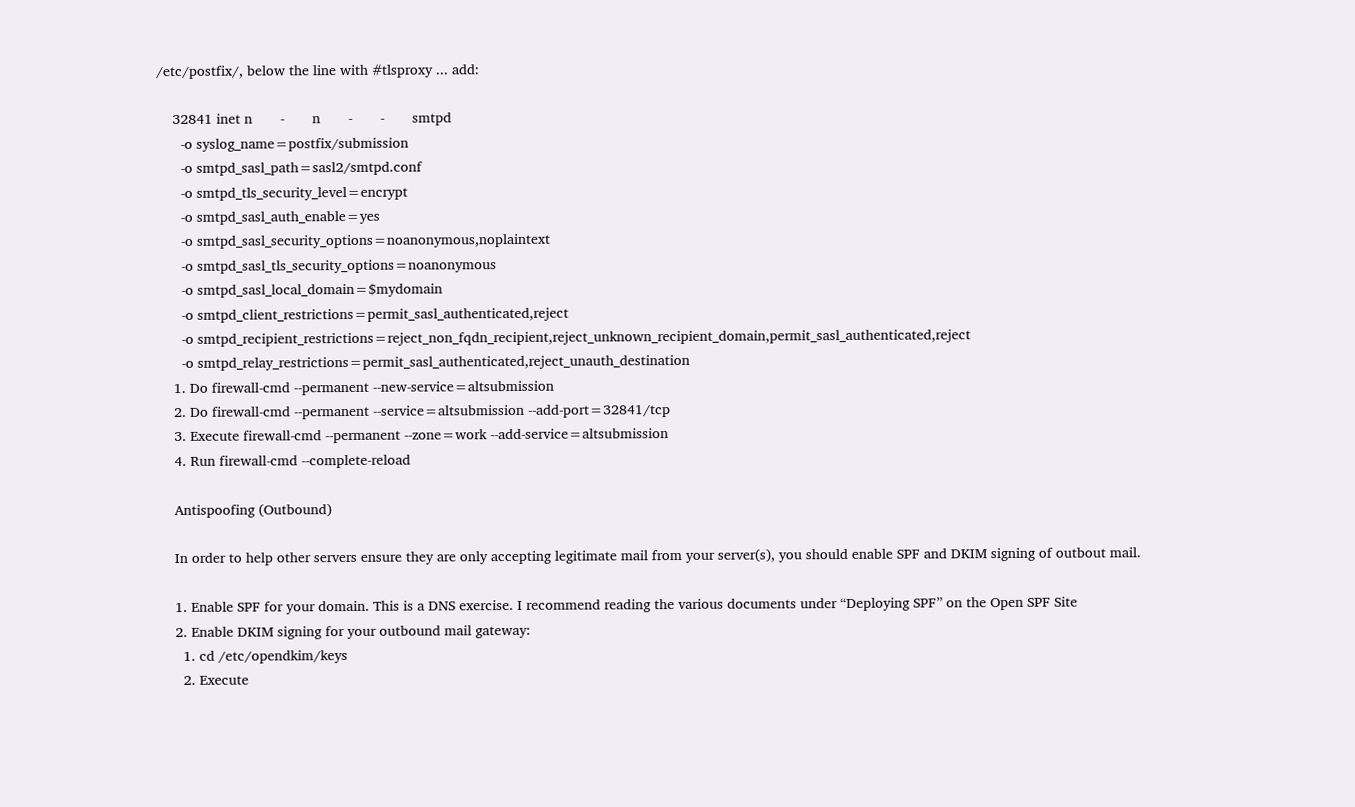/etc/postfix/, below the line with #tlsproxy ... add:

    32841 inet n       -       n       -       -       smtpd
      -o syslog_name=postfix/submission
      -o smtpd_sasl_path=sasl2/smtpd.conf
      -o smtpd_tls_security_level=encrypt
      -o smtpd_sasl_auth_enable=yes
      -o smtpd_sasl_security_options=noanonymous,noplaintext
      -o smtpd_sasl_tls_security_options=noanonymous
      -o smtpd_sasl_local_domain=$mydomain
      -o smtpd_client_restrictions=permit_sasl_authenticated,reject
      -o smtpd_recipient_restrictions=reject_non_fqdn_recipient,reject_unknown_recipient_domain,permit_sasl_authenticated,reject
      -o smtpd_relay_restrictions=permit_sasl_authenticated,reject_unauth_destination
    1. Do firewall-cmd --permanent --new-service=altsubmission
    2. Do firewall-cmd --permanent --service=altsubmission --add-port=32841/tcp
    3. Execute firewall-cmd --permanent --zone=work --add-service=altsubmission
    4. Run firewall-cmd --complete-reload

    Antispoofing (Outbound)

    In order to help other servers ensure they are only accepting legitimate mail from your server(s), you should enable SPF and DKIM signing of outbout mail.

    1. Enable SPF for your domain. This is a DNS exercise. I recommend reading the various documents under “Deploying SPF” on the Open SPF Site
    2. Enable DKIM signing for your outbound mail gateway:
      1. cd /etc/opendkim/keys
      2. Execute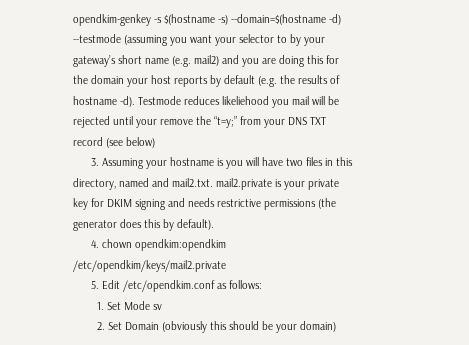opendkim-genkey -s $(hostname -s) --domain=$(hostname -d) --testmode (assuming you want your selector to by your gateway’s short name (e.g. mail2) and you are doing this for the domain your host reports by default (e.g. the results of hostname -d). Testmode reduces likeliehood you mail will be rejected until your remove the “t=y;” from your DNS TXT record (see below)
      3. Assuming your hostname is you will have two files in this directory, named and mail2.txt. mail2.private is your private key for DKIM signing and needs restrictive permissions (the generator does this by default).
      4. chown opendkim:opendkim /etc/opendkim/keys/mail2.private
      5. Edit /etc/opendkim.conf as follows:
        1. Set Mode sv
        2. Set Domain (obviously this should be your domain)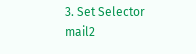3. Set Selector mail2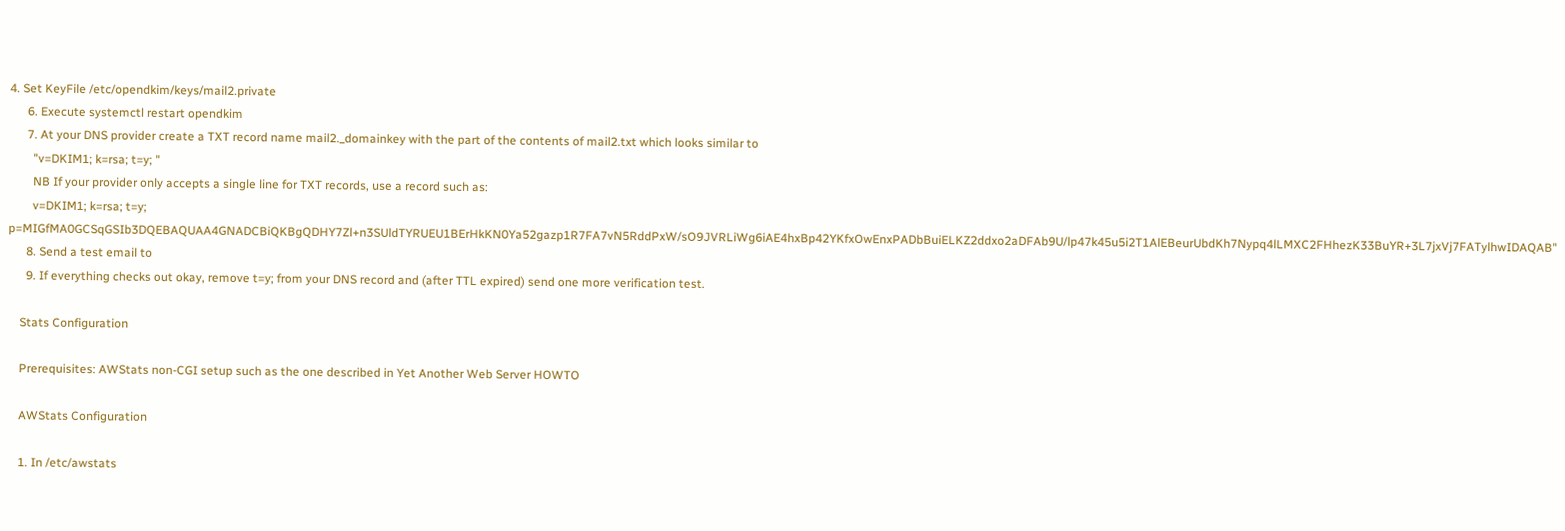4. Set KeyFile /etc/opendkim/keys/mail2.private
      6. Execute systemctl restart opendkim
      7. At your DNS provider create a TXT record name mail2._domainkey with the part of the contents of mail2.txt which looks similar to
        "v=DKIM1; k=rsa; t=y; "
        NB If your provider only accepts a single line for TXT records, use a record such as:
        v=DKIM1; k=rsa; t=y; p=MIGfMA0GCSqGSIb3DQEBAQUAA4GNADCBiQKBgQDHY7Zl+n3SUldTYRUEU1BErHkKN0Ya52gazp1R7FA7vN5RddPxW/sO9JVRLiWg6iAE4hxBp42YKfxOwEnxPADbBuiELKZ2ddxo2aDFAb9U/lp47k45u5i2T1AlEBeurUbdKh7Nypq4lLMXC2FHhezK33BuYR+3L7jxVj7FATylhwIDAQAB"
      8. Send a test email to
      9. If everything checks out okay, remove t=y; from your DNS record and (after TTL expired) send one more verification test.

    Stats Configuration

    Prerequisites: AWStats non-CGI setup such as the one described in Yet Another Web Server HOWTO

    AWStats Configuration

    1. In /etc/awstats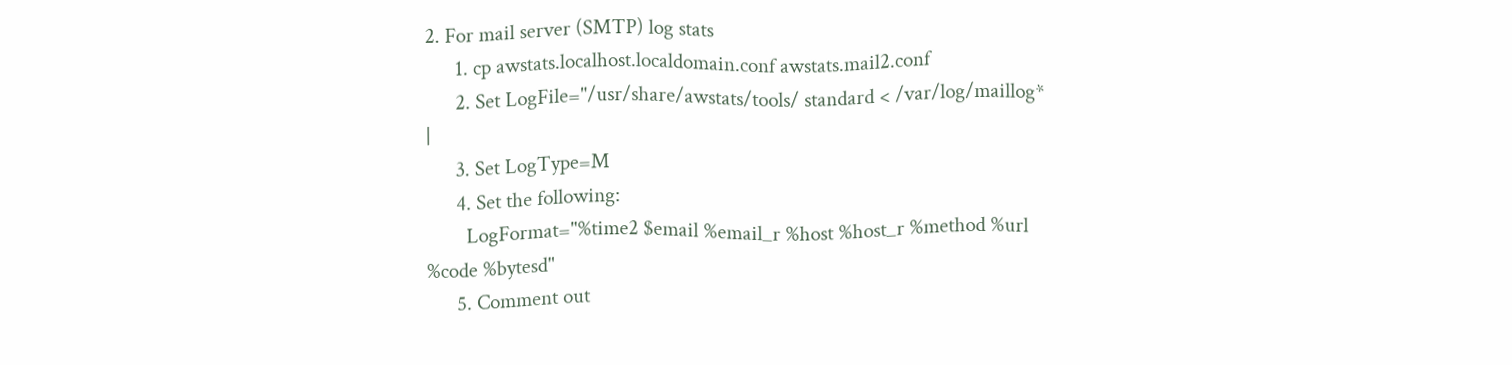2. For mail server (SMTP) log stats
      1. cp awstats.localhost.localdomain.conf awstats.mail2.conf
      2. Set LogFile="/usr/share/awstats/tools/ standard < /var/log/maillog* |
      3. Set LogType=M
      4. Set the following:
        LogFormat="%time2 $email %email_r %host %host_r %method %url %code %bytesd"
      5. Comment out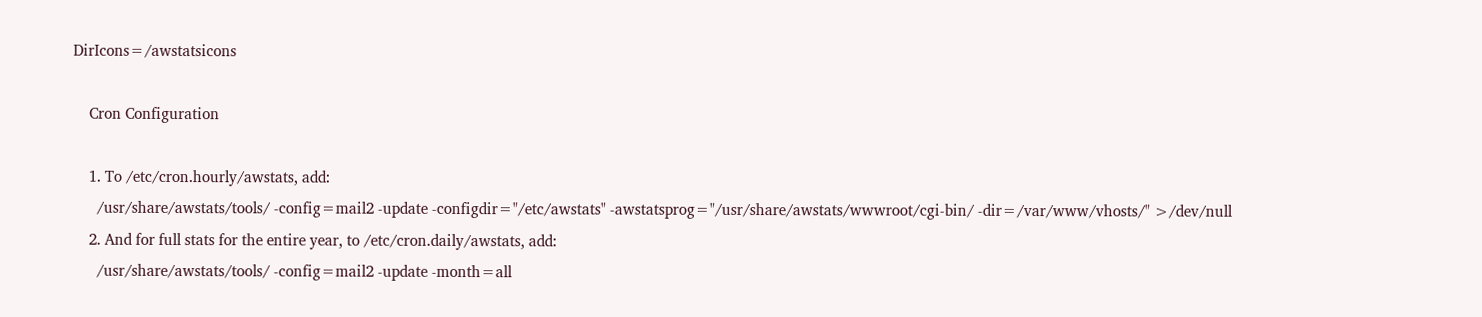DirIcons=/awstatsicons

    Cron Configuration

    1. To /etc/cron.hourly/awstats, add:
      /usr/share/awstats/tools/ -config=mail2 -update -configdir="/etc/awstats" -awstatsprog="/usr/share/awstats/wwwroot/cgi-bin/ -dir=/var/www/vhosts/" >/dev/null
    2. And for full stats for the entire year, to /etc/cron.daily/awstats, add:
      /usr/share/awstats/tools/ -config=mail2 -update -month=all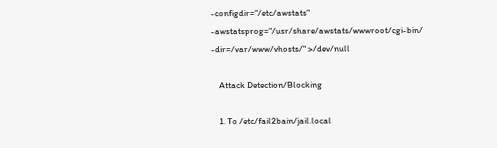-configdir="/etc/awstats" -awstatsprog="/usr/share/awstats/wwwroot/cgi-bin/ -dir=/var/www/vhosts/" >/dev/null

    Attack Detection/Blocking

    1. To /etc/fail2bain/jail.local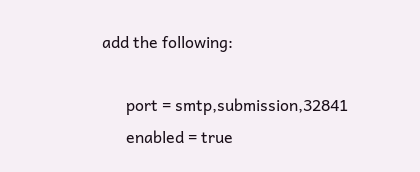add the following:

      port = smtp,submission,32841
      enabled = true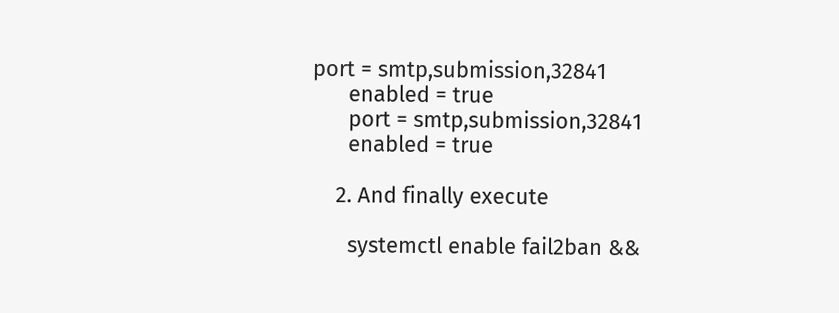port = smtp,submission,32841
      enabled = true
      port = smtp,submission,32841
      enabled = true

    2. And finally execute

      systemctl enable fail2ban &&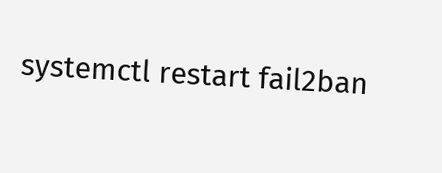systemctl restart fail2ban